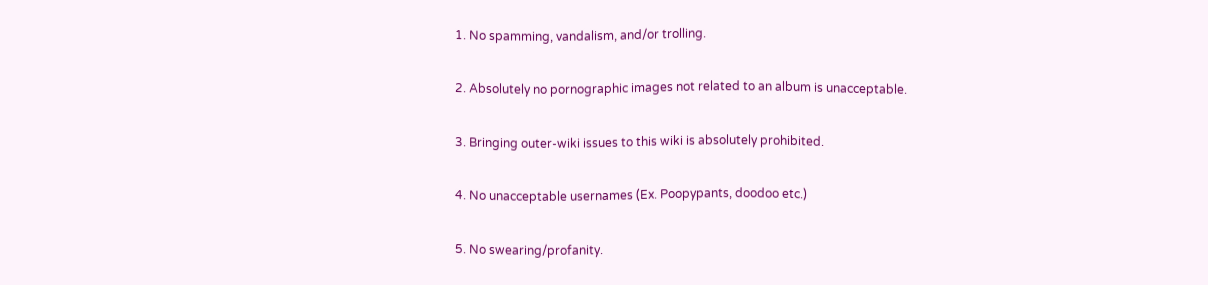1. No spamming, vandalism, and/or trolling.

2. Absolutely no pornographic images not related to an album is unacceptable.

3. Bringing outer-wiki issues to this wiki is absolutely prohibited.

4. No unacceptable usernames (Ex. Poopypants, doodoo etc.)

5. No swearing/profanity.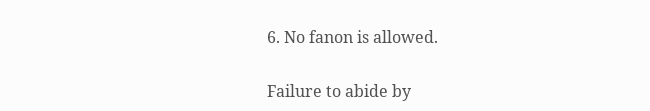6. No fanon is allowed.

Failure to abide by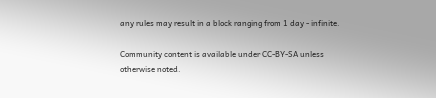any rules may result in a block ranging from 1 day - infinite.

Community content is available under CC-BY-SA unless otherwise noted.